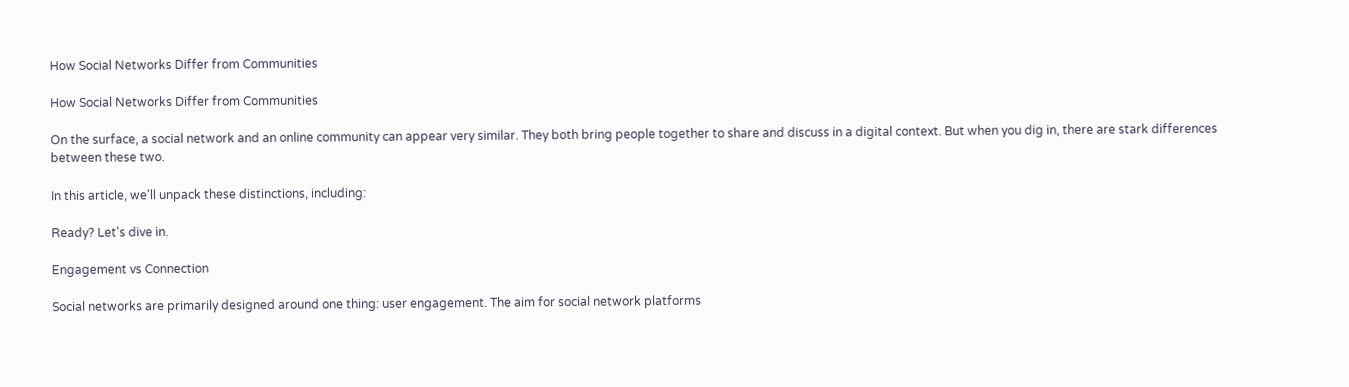How Social Networks Differ from Communities

How Social Networks Differ from Communities

On the surface, a social network and an online community can appear very similar. They both bring people together to share and discuss in a digital context. But when you dig in, there are stark differences between these two.

In this article, we'll unpack these distinctions, including:

Ready? Let's dive in.

Engagement vs Connection

Social networks are primarily designed around one thing: user engagement. The aim for social network platforms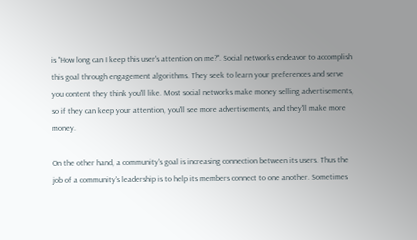is "How long can I keep this user's attention on me?". Social networks endeavor to accomplish this goal through engagement algorithms. They seek to learn your preferences and serve you content they think you'll like. Most social networks make money selling advertisements, so if they can keep your attention, you'll see more advertisements, and they'll make more money.

On the other hand, a community's goal is increasing connection between its users. Thus the job of a community's leadership is to help its members connect to one another. Sometimes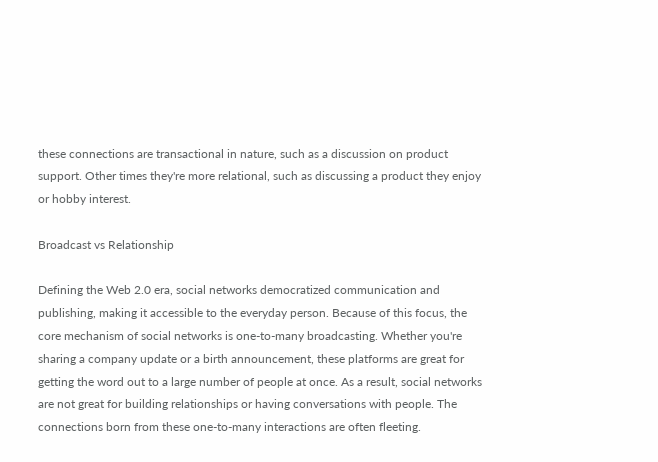these connections are transactional in nature, such as a discussion on product support. Other times they're more relational, such as discussing a product they enjoy or hobby interest.

Broadcast vs Relationship

Defining the Web 2.0 era, social networks democratized communication and publishing, making it accessible to the everyday person. Because of this focus, the core mechanism of social networks is one-to-many broadcasting. Whether you're sharing a company update or a birth announcement, these platforms are great for getting the word out to a large number of people at once. As a result, social networks are not great for building relationships or having conversations with people. The connections born from these one-to-many interactions are often fleeting.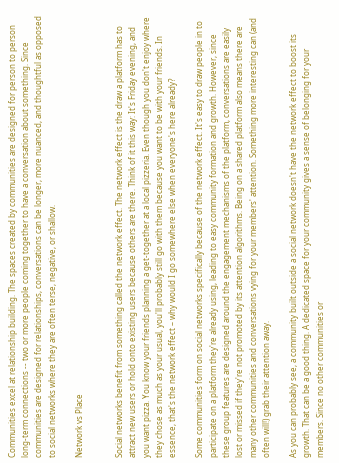Communities excel at relationship building. The spaces created by communities are designed for person to person long-term connections -- two or more people coming together to have a conversation about something. Since communities are designed for relationships, conversations can be longer, more nuanced, and thoughtful as opposed to social networks where they are often terse, negative, or shallow.

Network vs Place


Social networks benefit from something called the network effect. The network effect is the draw a platform has to attract new users or hold onto existing users because others are there. Think of it this way: It's Friday evening, and you want pizza. You know your friends planning a get-together at a local pizzeria. Even though you don't enjoy where they chose as much as your usual, you'll probably still go with them because you want to be with your friends. In essence, that's the network effect – why would I go somewhere else when everyone's here already?

Some communities form on social networks specifically because of the network effect. It's easy to draw people in to participate on a platform they're already using, leading to easy community formation and growth. However, since these group features are designed around the engagement mechanisms of the platform, conversations are easily lost or missed if they're not promoted by its attention algorithms. Being on a shared platform also means there are many other communities and conversations vying for your members' attention. Something more interesting can (and often will!) grab their attention away.

As you can probably see, a community built outside a social network doesn't have the network effect to boost its growth. That can be a good thing. A dedicated space for your community gives a sense of belonging for your members. Since no other communities or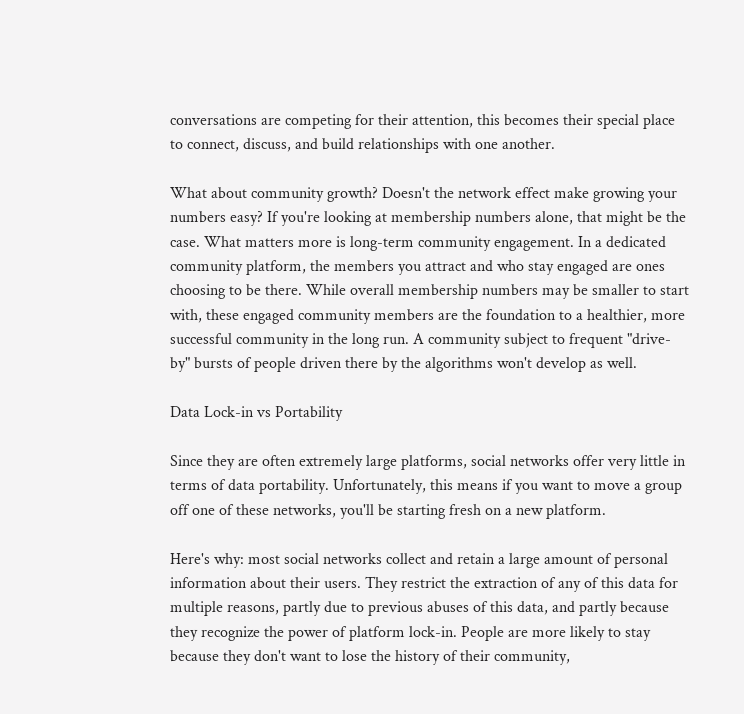conversations are competing for their attention, this becomes their special place to connect, discuss, and build relationships with one another.

What about community growth? Doesn't the network effect make growing your numbers easy? If you're looking at membership numbers alone, that might be the case. What matters more is long-term community engagement. In a dedicated community platform, the members you attract and who stay engaged are ones choosing to be there. While overall membership numbers may be smaller to start with, these engaged community members are the foundation to a healthier, more successful community in the long run. A community subject to frequent "drive-by" bursts of people driven there by the algorithms won't develop as well.

Data Lock-in vs Portability

Since they are often extremely large platforms, social networks offer very little in terms of data portability. Unfortunately, this means if you want to move a group off one of these networks, you'll be starting fresh on a new platform.

Here's why: most social networks collect and retain a large amount of personal information about their users. They restrict the extraction of any of this data for multiple reasons, partly due to previous abuses of this data, and partly because they recognize the power of platform lock-in. People are more likely to stay because they don't want to lose the history of their community,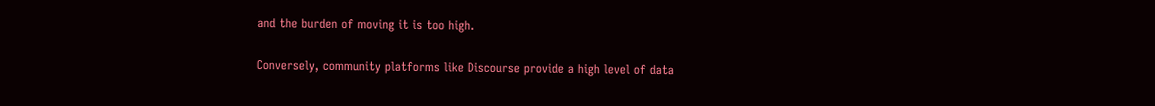and the burden of moving it is too high.

Conversely, community platforms like Discourse provide a high level of data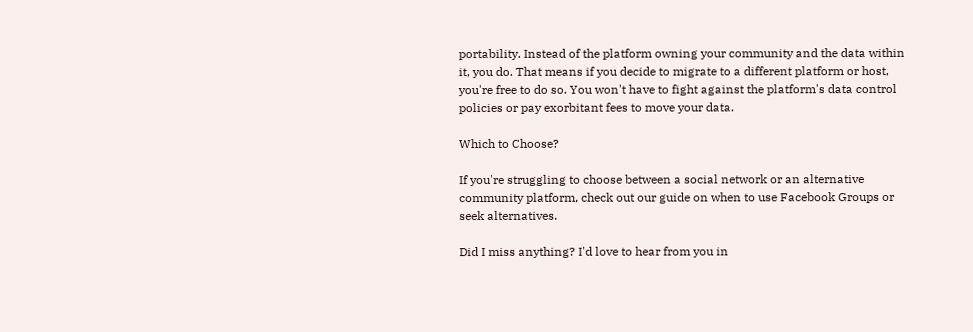portability. Instead of the platform owning your community and the data within it, you do. That means if you decide to migrate to a different platform or host, you're free to do so. You won't have to fight against the platform's data control policies or pay exorbitant fees to move your data.

Which to Choose?

If you're struggling to choose between a social network or an alternative community platform, check out our guide on when to use Facebook Groups or seek alternatives.

Did I miss anything? I'd love to hear from you in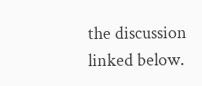the discussion linked below.